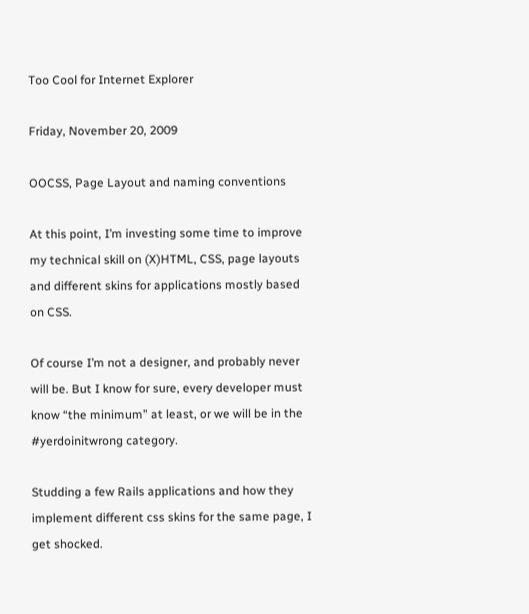Too Cool for Internet Explorer

Friday, November 20, 2009

OOCSS, Page Layout and naming conventions

At this point, I’m investing some time to improve my technical skill on (X)HTML, CSS, page layouts and different skins for applications mostly based on CSS.

Of course I’m not a designer, and probably never will be. But I know for sure, every developer must know “the minimum” at least, or we will be in the #yerdoinitwrong category.

Studding a few Rails applications and how they implement different css skins for the same page, I get shocked.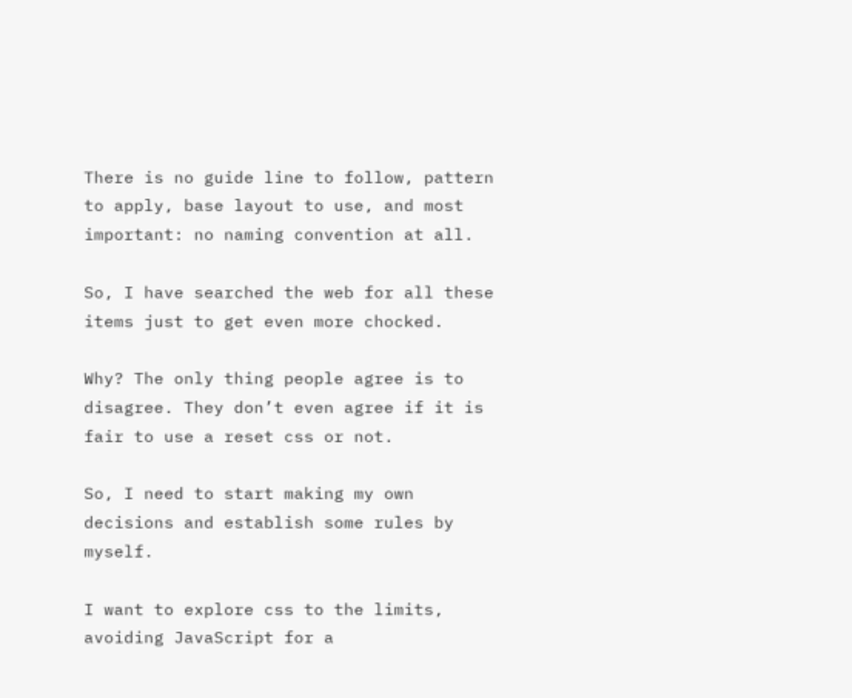There is no guide line to follow, pattern to apply, base layout to use, and most important: no naming convention at all.

So, I have searched the web for all these items just to get even more chocked.

Why? The only thing people agree is to disagree. They don’t even agree if it is fair to use a reset css or not.

So, I need to start making my own decisions and establish some rules by myself.

I want to explore css to the limits, avoiding JavaScript for a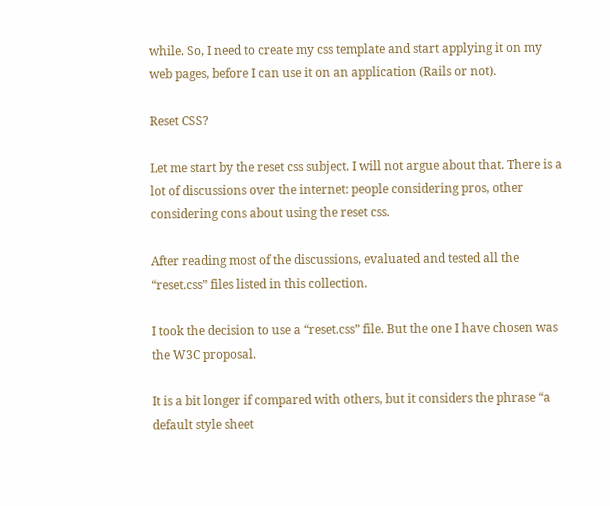while. So, I need to create my css template and start applying it on my web pages, before I can use it on an application (Rails or not).

Reset CSS?

Let me start by the reset css subject. I will not argue about that. There is a lot of discussions over the internet: people considering pros, other considering cons about using the reset css.

After reading most of the discussions, evaluated and tested all the “reset.css” files listed in this collection.

I took the decision to use a “reset.css” file. But the one I have chosen was the W3C proposal.

It is a bit longer if compared with others, but it considers the phrase “a default style sheet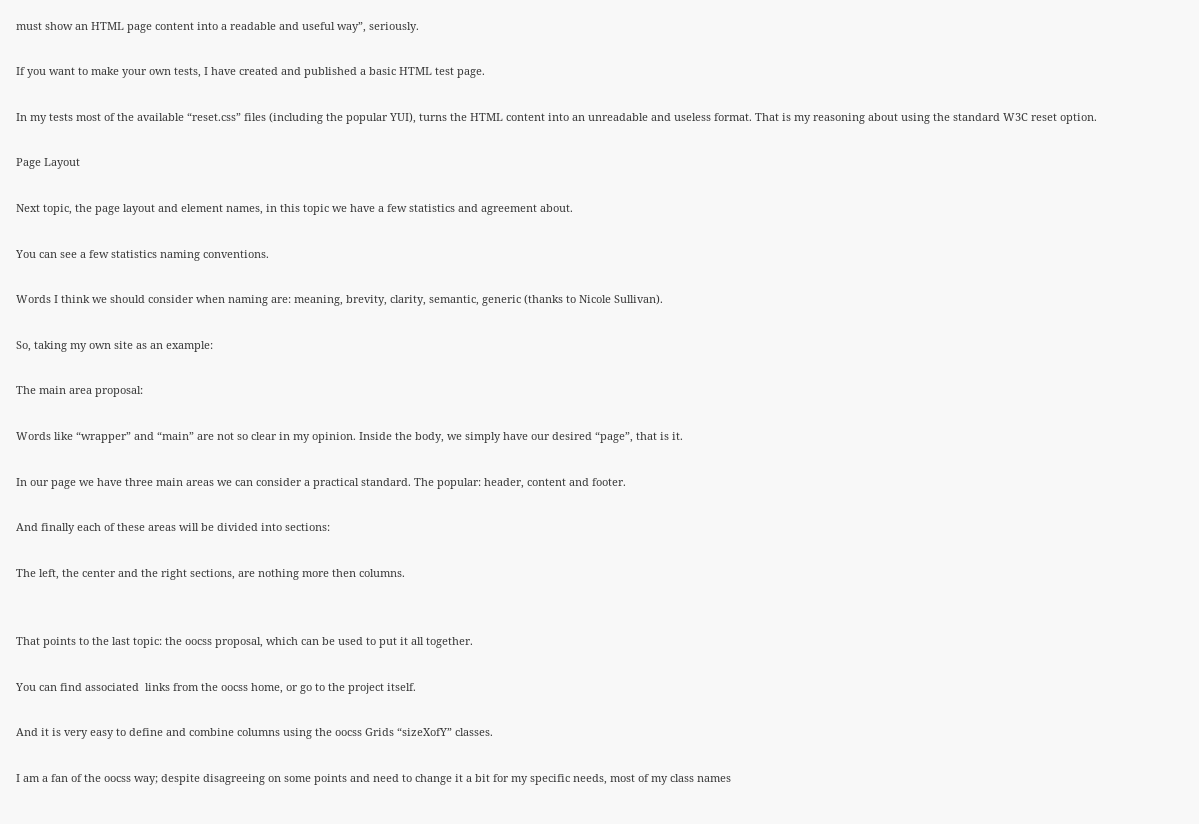must show an HTML page content into a readable and useful way”, seriously.

If you want to make your own tests, I have created and published a basic HTML test page.

In my tests most of the available “reset.css” files (including the popular YUI), turns the HTML content into an unreadable and useless format. That is my reasoning about using the standard W3C reset option.

Page Layout

Next topic, the page layout and element names, in this topic we have a few statistics and agreement about.

You can see a few statistics naming conventions.

Words I think we should consider when naming are: meaning, brevity, clarity, semantic, generic (thanks to Nicole Sullivan).

So, taking my own site as an example:

The main area proposal:

Words like “wrapper” and “main” are not so clear in my opinion. Inside the body, we simply have our desired “page”, that is it.

In our page we have three main areas we can consider a practical standard. The popular: header, content and footer.

And finally each of these areas will be divided into sections:

The left, the center and the right sections, are nothing more then columns.


That points to the last topic: the oocss proposal, which can be used to put it all together.

You can find associated  links from the oocss home, or go to the project itself.

And it is very easy to define and combine columns using the oocss Grids “sizeXofY” classes.

I am a fan of the oocss way; despite disagreeing on some points and need to change it a bit for my specific needs, most of my class names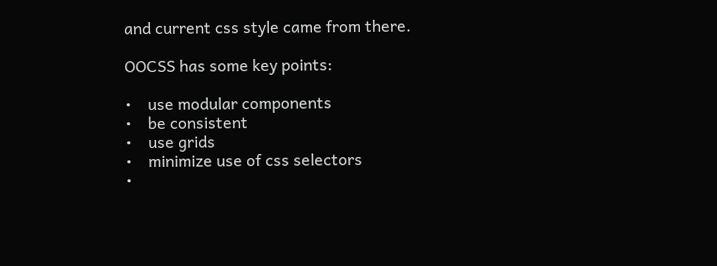and current css style came from there.

OOCSS has some key points:

•    use modular components
•    be consistent
•    use grids
•    minimize use of css selectors
•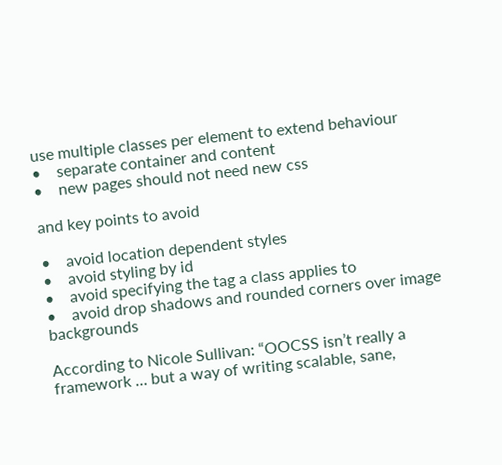use multiple classes per element to extend behaviour
•    separate container and content
•    new pages should not need new css

and key points to avoid

•    avoid location dependent styles
•    avoid styling by id
•    avoid specifying the tag a class applies to
•    avoid drop shadows and rounded corners over image backgrounds

According to Nicole Sullivan: “OOCSS isn’t really a framework … but a way of writing scalable, sane,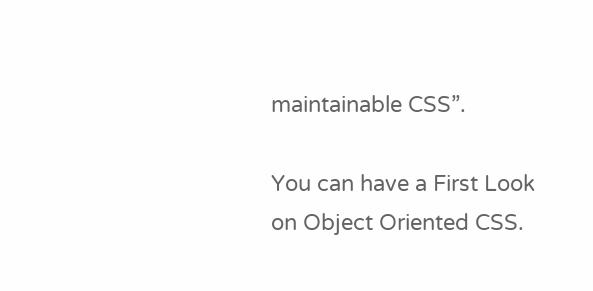maintainable CSS”.

You can have a First Look on Object Oriented CSS.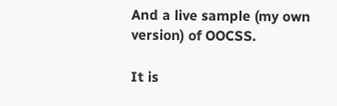And a live sample (my own version) of OOCSS.

It is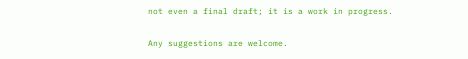not even a final draft; it is a work in progress.

Any suggestions are welcome.